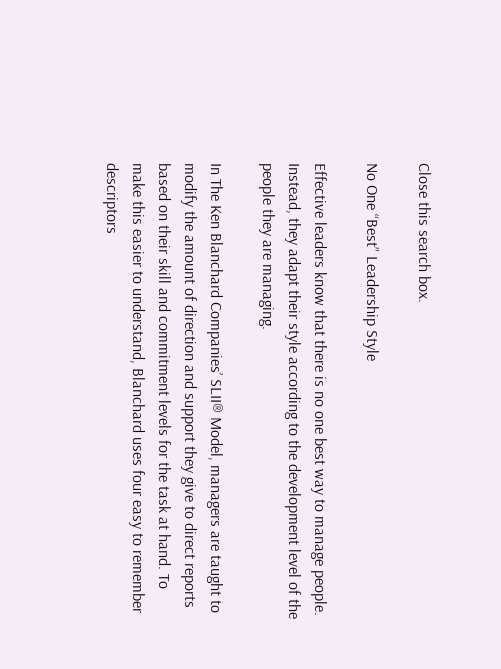Close this search box.

No One “Best” Leadership Style

Effective leaders know that there is no one best way to manage people. Instead, they adapt their style according to the development level of the people they are managing.

In The Ken Blanchard Companies’ SLII® Model, managers are taught to modify the amount of direction and support they give to direct reports based on their skill and commitment levels for the task at hand. To make this easier to understand, Blanchard uses four easy to remember descriptors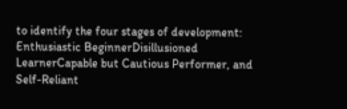to identify the four stages of development: Enthusiastic BeginnerDisillusioned LearnerCapable but Cautious Performer, and Self-Reliant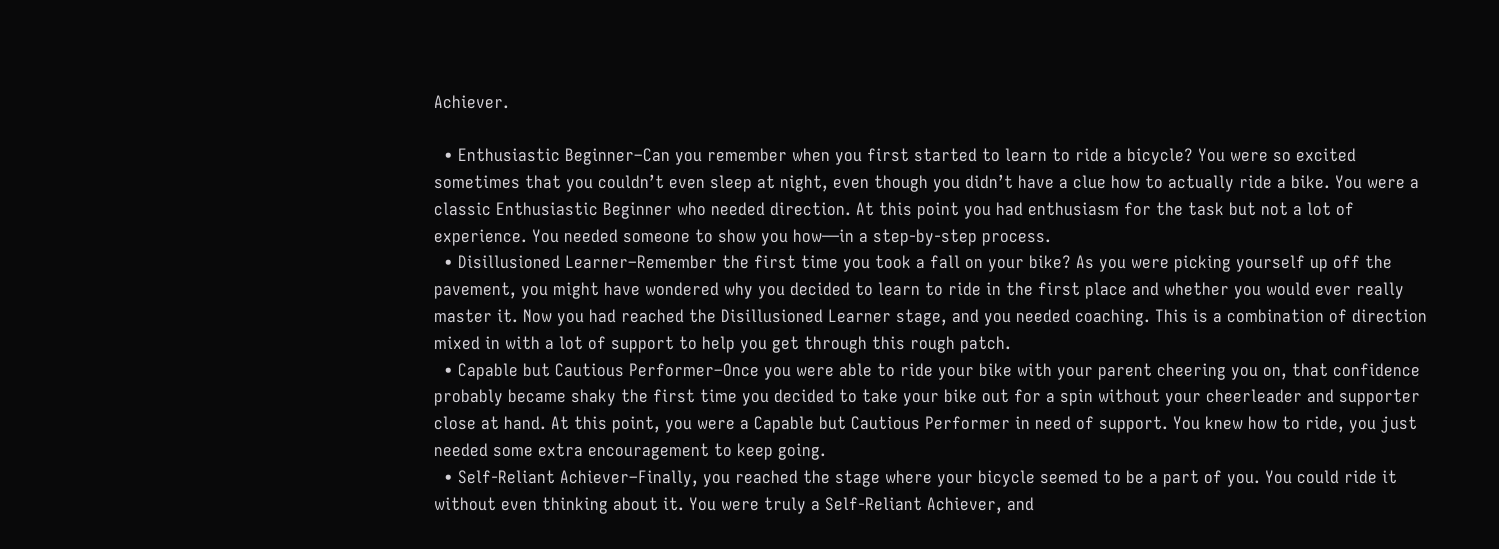Achiever.

  • Enthusiastic Beginner–Can you remember when you first started to learn to ride a bicycle? You were so excited sometimes that you couldn’t even sleep at night, even though you didn’t have a clue how to actually ride a bike. You were a classic Enthusiastic Beginner who needed direction. At this point you had enthusiasm for the task but not a lot of experience. You needed someone to show you how—in a step-by-step process.
  • Disillusioned Learner–Remember the first time you took a fall on your bike? As you were picking yourself up off the pavement, you might have wondered why you decided to learn to ride in the first place and whether you would ever really master it. Now you had reached the Disillusioned Learner stage, and you needed coaching. This is a combination of direction mixed in with a lot of support to help you get through this rough patch.
  • Capable but Cautious Performer–Once you were able to ride your bike with your parent cheering you on, that confidence probably became shaky the first time you decided to take your bike out for a spin without your cheerleader and supporter close at hand. At this point, you were a Capable but Cautious Performer in need of support. You knew how to ride, you just needed some extra encouragement to keep going.
  • Self-Reliant Achiever–Finally, you reached the stage where your bicycle seemed to be a part of you. You could ride it without even thinking about it. You were truly a Self-Reliant Achiever, and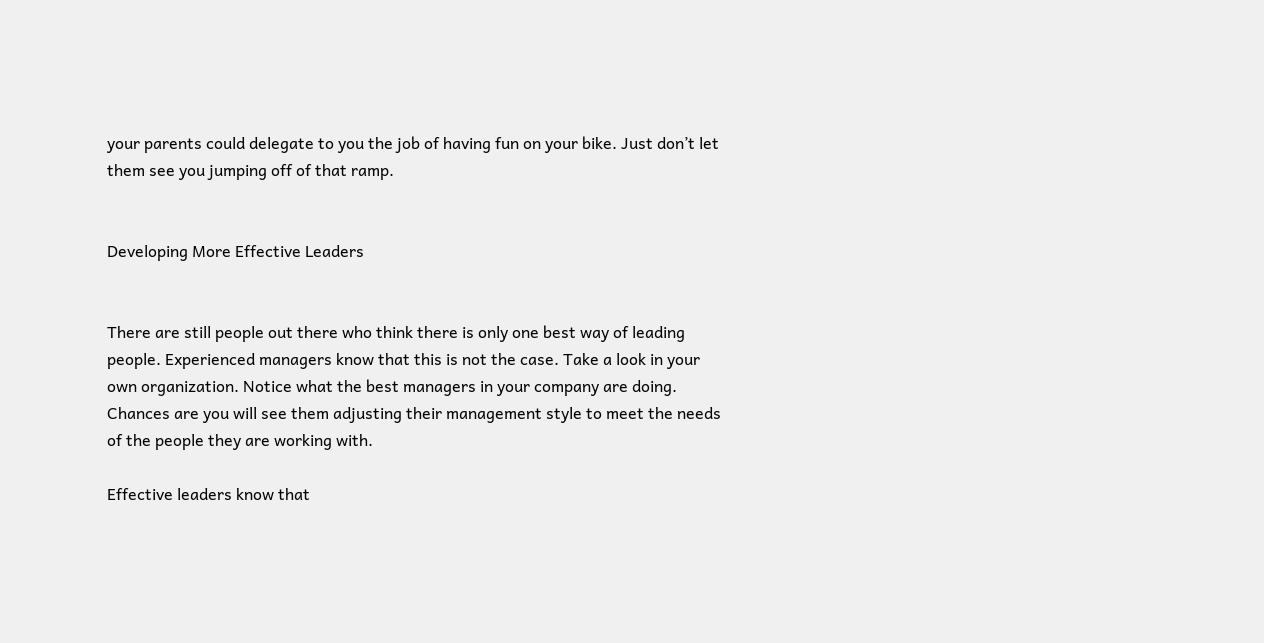your parents could delegate to you the job of having fun on your bike. Just don’t let them see you jumping off of that ramp.


Developing More Effective Leaders


There are still people out there who think there is only one best way of leading people. Experienced managers know that this is not the case. Take a look in your own organization. Notice what the best managers in your company are doing. Chances are you will see them adjusting their management style to meet the needs of the people they are working with.

Effective leaders know that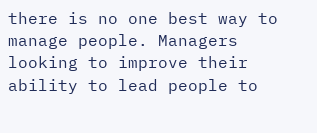there is no one best way to manage people. Managers looking to improve their ability to lead people to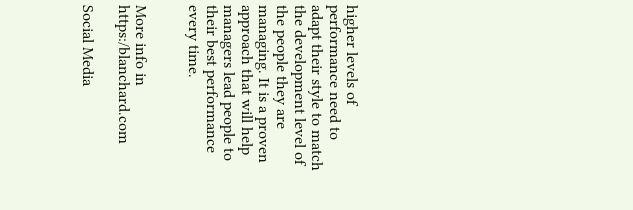higher levels of performance need to adapt their style to match the development level of the people they are managing. It is a proven approach that will help managers lead people to their best performance every time.


More info in https:/blanchard.com

Social Media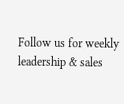Follow us for weekly leadership & sales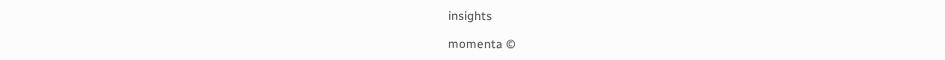insights

momenta ©